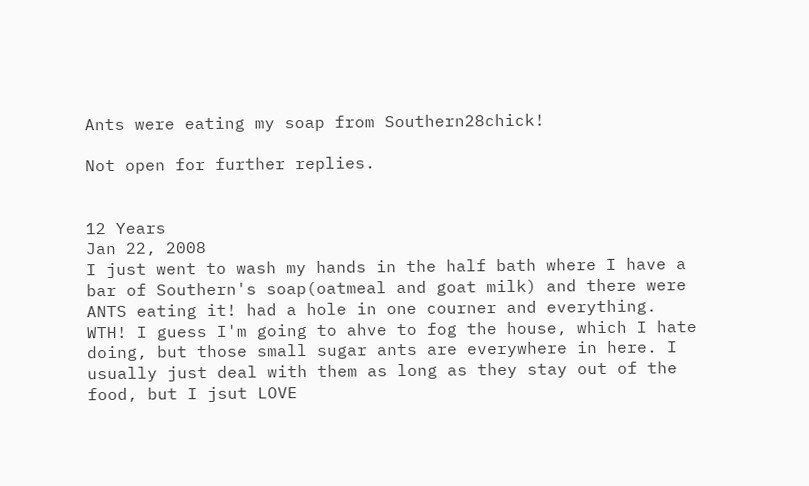Ants were eating my soap from Southern28chick!

Not open for further replies.


12 Years
Jan 22, 2008
I just went to wash my hands in the half bath where I have a bar of Southern's soap(oatmeal and goat milk) and there were ANTS eating it! had a hole in one courner and everything. WTH! I guess I'm going to ahve to fog the house, which I hate doing, but those small sugar ants are everywhere in here. I usually just deal with them as long as they stay out of the food, but I jsut LOVE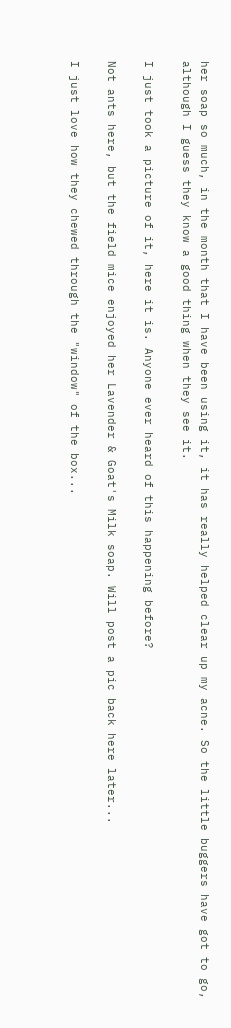her soap so much, in the month that I have been using it, it has really helped clear up my acne. So the little buggers have got to go, although I guess they know a good thing when they see it.

I just took a picture of it, here it is. Anyone ever heard of this happening before?

Not ants here, but the field mice enjoyed her Lavender & Goat's Milk soap. Will post a pic back here later...

I just love how they chewed through the "window" of the box...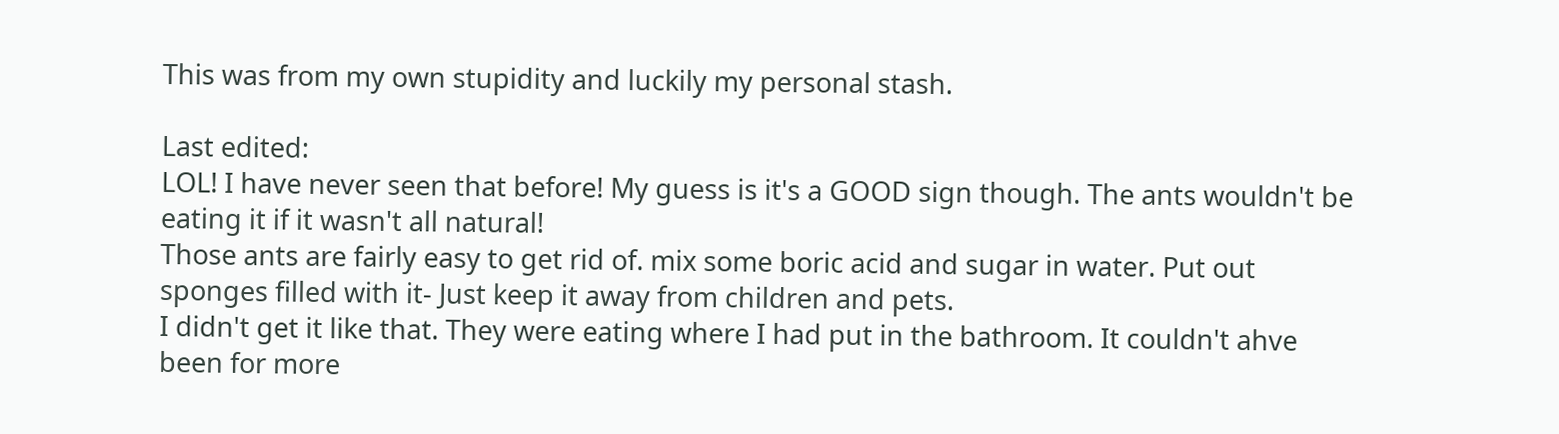This was from my own stupidity and luckily my personal stash.

Last edited:
LOL! I have never seen that before! My guess is it's a GOOD sign though. The ants wouldn't be eating it if it wasn't all natural!
Those ants are fairly easy to get rid of. mix some boric acid and sugar in water. Put out sponges filled with it- Just keep it away from children and pets.
I didn't get it like that. They were eating where I had put in the bathroom. It couldn't ahve been for more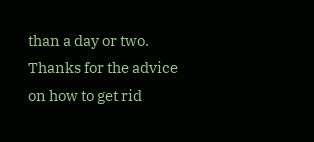than a day or two. Thanks for the advice on how to get rid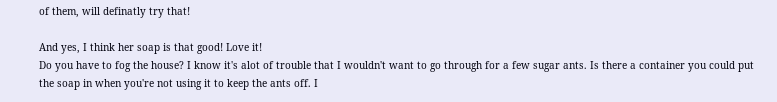of them, will definatly try that!

And yes, I think her soap is that good! Love it!
Do you have to fog the house? I know it's alot of trouble that I wouldn't want to go through for a few sugar ants. Is there a container you could put the soap in when you're not using it to keep the ants off. I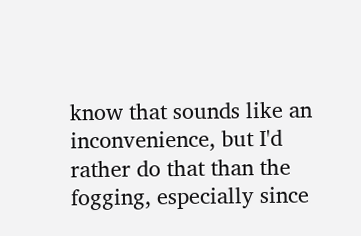know that sounds like an inconvenience, but I'd rather do that than the fogging, especially since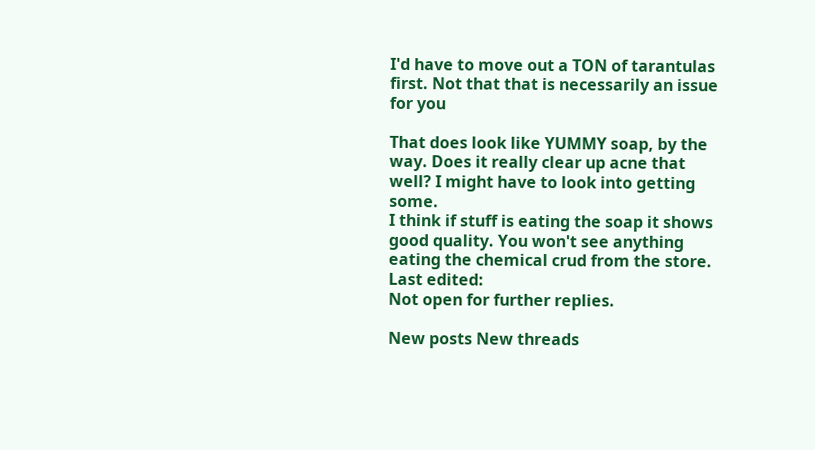I'd have to move out a TON of tarantulas first. Not that that is necessarily an issue for you

That does look like YUMMY soap, by the way. Does it really clear up acne that well? I might have to look into getting some.
I think if stuff is eating the soap it shows good quality. You won't see anything eating the chemical crud from the store.
Last edited:
Not open for further replies.

New posts New threads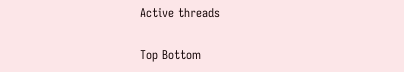Active threads

Top Bottom